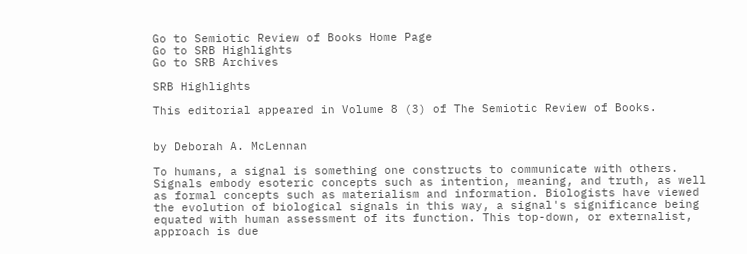Go to Semiotic Review of Books Home Page
Go to SRB Highlights
Go to SRB Archives

SRB Highlights

This editorial appeared in Volume 8 (3) of The Semiotic Review of Books.


by Deborah A. McLennan

To humans, a signal is something one constructs to communicate with others. Signals embody esoteric concepts such as intention, meaning, and truth, as well as formal concepts such as materialism and information. Biologists have viewed the evolution of biological signals in this way, a signal's significance being equated with human assessment of its function. This top-down, or externalist, approach is due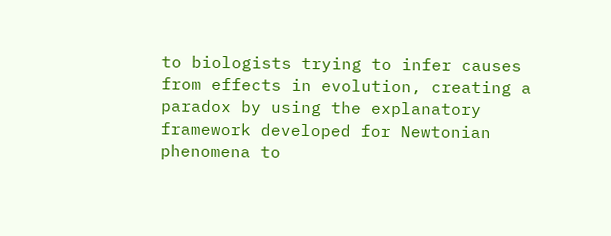to biologists trying to infer causes from effects in evolution, creating a paradox by using the explanatory framework developed for Newtonian phenomena to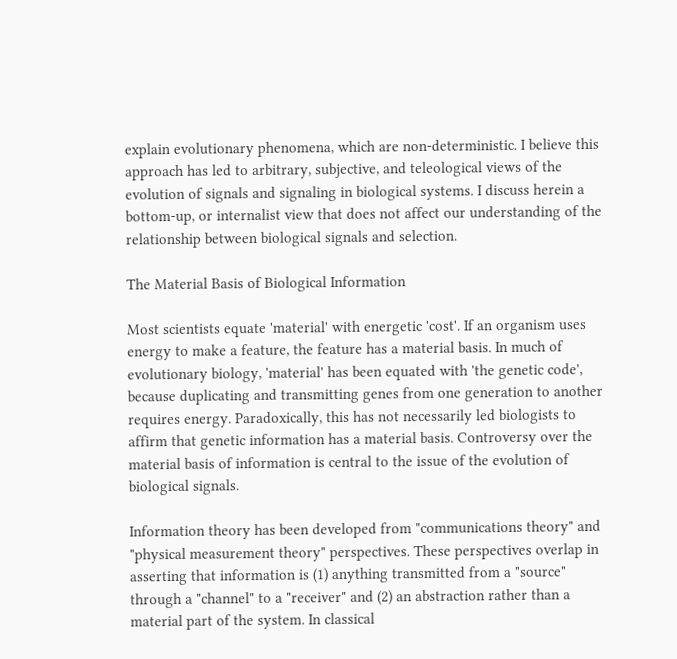explain evolutionary phenomena, which are non-deterministic. I believe this approach has led to arbitrary, subjective, and teleological views of the evolution of signals and signaling in biological systems. I discuss herein a bottom-up, or internalist view that does not affect our understanding of the relationship between biological signals and selection.

The Material Basis of Biological Information

Most scientists equate 'material' with energetic 'cost'. If an organism uses energy to make a feature, the feature has a material basis. In much of evolutionary biology, 'material' has been equated with 'the genetic code', because duplicating and transmitting genes from one generation to another requires energy. Paradoxically, this has not necessarily led biologists to affirm that genetic information has a material basis. Controversy over the material basis of information is central to the issue of the evolution of biological signals.

Information theory has been developed from "communications theory" and "physical measurement theory" perspectives. These perspectives overlap in asserting that information is (1) anything transmitted from a "source" through a "channel" to a "receiver" and (2) an abstraction rather than a material part of the system. In classical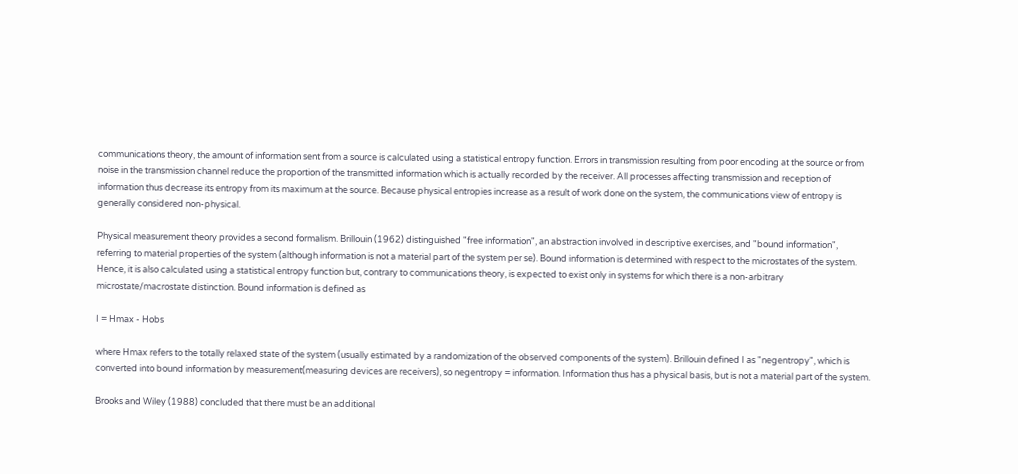communications theory, the amount of information sent from a source is calculated using a statistical entropy function. Errors in transmission resulting from poor encoding at the source or from noise in the transmission channel reduce the proportion of the transmitted information which is actually recorded by the receiver. All processes affecting transmission and reception of information thus decrease its entropy from its maximum at the source. Because physical entropies increase as a result of work done on the system, the communications view of entropy is generally considered non-physical.

Physical measurement theory provides a second formalism. Brillouin (1962) distinguished "free information", an abstraction involved in descriptive exercises, and "bound information", referring to material properties of the system (although information is not a material part of the system per se). Bound information is determined with respect to the microstates of the system. Hence, it is also calculated using a statistical entropy function but, contrary to communications theory, is expected to exist only in systems for which there is a non-arbitrary microstate/macrostate distinction. Bound information is defined as

I = Hmax - Hobs

where Hmax refers to the totally relaxed state of the system (usually estimated by a randomization of the observed components of the system). Brillouin defined I as "negentropy", which is converted into bound information by measurement(measuring devices are receivers), so negentropy = information. Information thus has a physical basis, but is not a material part of the system.

Brooks and Wiley (1988) concluded that there must be an additional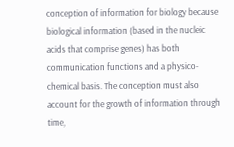conception of information for biology because biological information (based in the nucleic acids that comprise genes) has both communication functions and a physico-chemical basis. The conception must also account for the growth of information through time,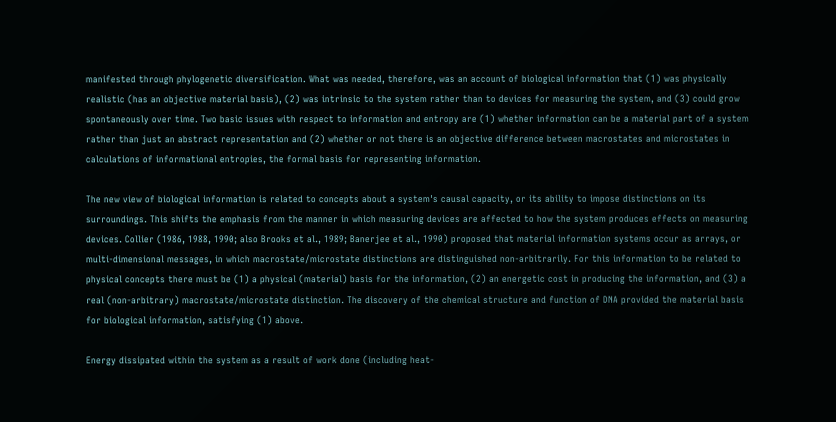manifested through phylogenetic diversification. What was needed, therefore, was an account of biological information that (1) was physically realistic (has an objective material basis), (2) was intrinsic to the system rather than to devices for measuring the system, and (3) could grow spontaneously over time. Two basic issues with respect to information and entropy are (1) whether information can be a material part of a system rather than just an abstract representation and (2) whether or not there is an objective difference between macrostates and microstates in calculations of informational entropies, the formal basis for representing information.

The new view of biological information is related to concepts about a system's causal capacity, or its ability to impose distinctions on its surroundings. This shifts the emphasis from the manner in which measuring devices are affected to how the system produces effects on measuring devices. Collier (1986, 1988, 1990; also Brooks et al., 1989; Banerjee et al., 1990) proposed that material information systems occur as arrays, or multi-dimensional messages, in which macrostate/microstate distinctions are distinguished non-arbitrarily. For this information to be related to physical concepts there must be (1) a physical (material) basis for the information, (2) an energetic cost in producing the information, and (3) a real (non-arbitrary) macrostate/microstate distinction. The discovery of the chemical structure and function of DNA provided the material basis for biological information, satisfying (1) above.

Energy dissipated within the system as a result of work done (including heat-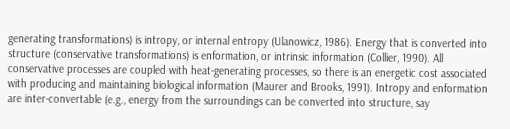generating transformations) is intropy, or internal entropy (Ulanowicz, 1986). Energy that is converted into structure (conservative transformations) is enformation, or intrinsic information (Collier, 1990). All conservative processes are coupled with heat-generating processes, so there is an energetic cost associated with producing and maintaining biological information (Maurer and Brooks, 1991). Intropy and enformation are inter-convertable (e.g., energy from the surroundings can be converted into structure, say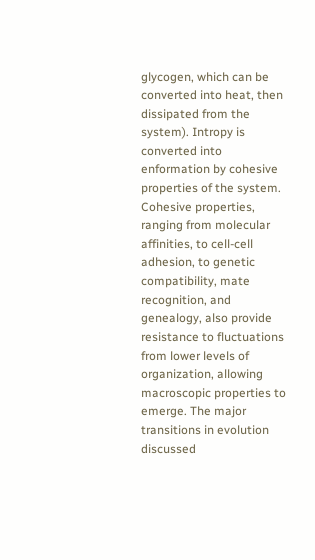glycogen, which can be converted into heat, then dissipated from the system). Intropy is converted into enformation by cohesive properties of the system. Cohesive properties, ranging from molecular affinities, to cell-cell adhesion, to genetic compatibility, mate recognition, and genealogy, also provide resistance to fluctuations from lower levels of organization, allowing macroscopic properties to emerge. The major transitions in evolution discussed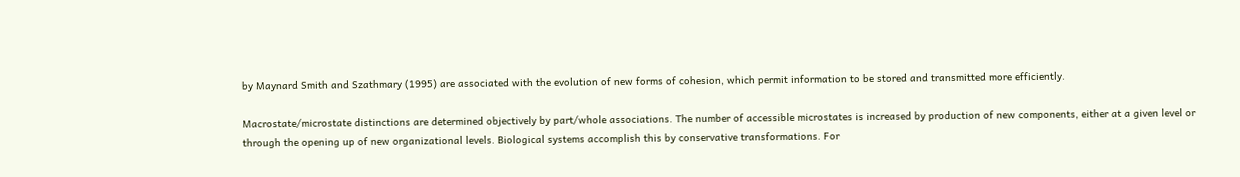by Maynard Smith and Szathmary (1995) are associated with the evolution of new forms of cohesion, which permit information to be stored and transmitted more efficiently.

Macrostate/microstate distinctions are determined objectively by part/whole associations. The number of accessible microstates is increased by production of new components, either at a given level or through the opening up of new organizational levels. Biological systems accomplish this by conservative transformations. For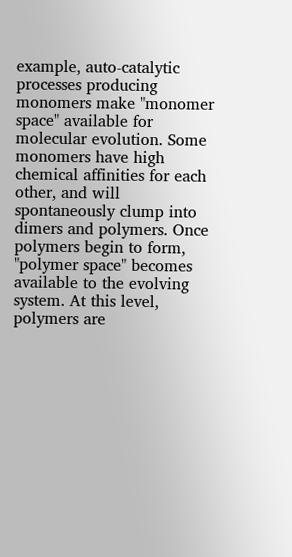example, auto-catalytic processes producing monomers make "monomer space" available for molecular evolution. Some monomers have high chemical affinities for each other, and will spontaneously clump into dimers and polymers. Once polymers begin to form, "polymer space" becomes available to the evolving system. At this level, polymers are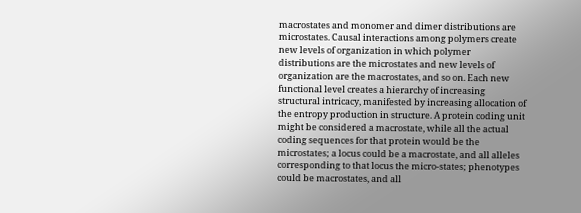macrostates and monomer and dimer distributions are microstates. Causal interactions among polymers create new levels of organization in which polymer distributions are the microstates and new levels of organization are the macrostates, and so on. Each new functional level creates a hierarchy of increasing structural intricacy, manifested by increasing allocation of the entropy production in structure. A protein coding unit might be considered a macrostate, while all the actual coding sequences for that protein would be the microstates; a locus could be a macrostate, and all alleles corresponding to that locus the micro-states; phenotypes could be macrostates, and all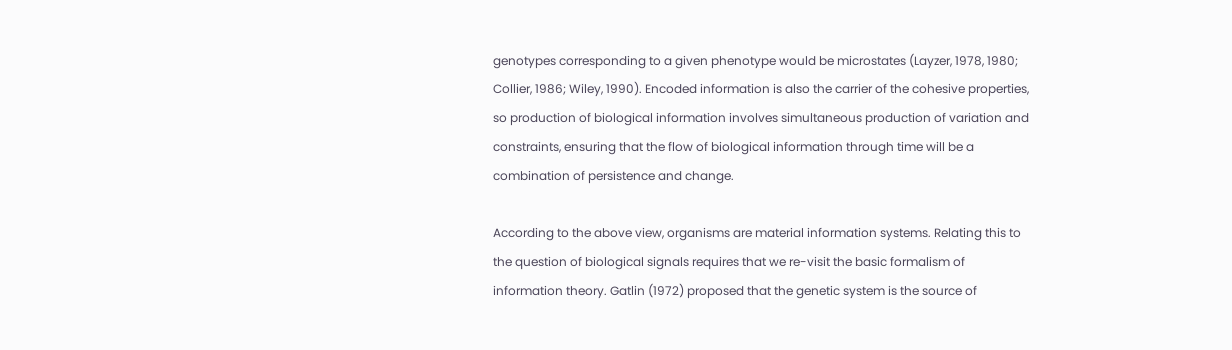genotypes corresponding to a given phenotype would be microstates (Layzer, 1978, 1980; Collier, 1986; Wiley, 1990). Encoded information is also the carrier of the cohesive properties, so production of biological information involves simultaneous production of variation and constraints, ensuring that the flow of biological information through time will be a combination of persistence and change.

According to the above view, organisms are material information systems. Relating this to the question of biological signals requires that we re-visit the basic formalism of information theory. Gatlin (1972) proposed that the genetic system is the source of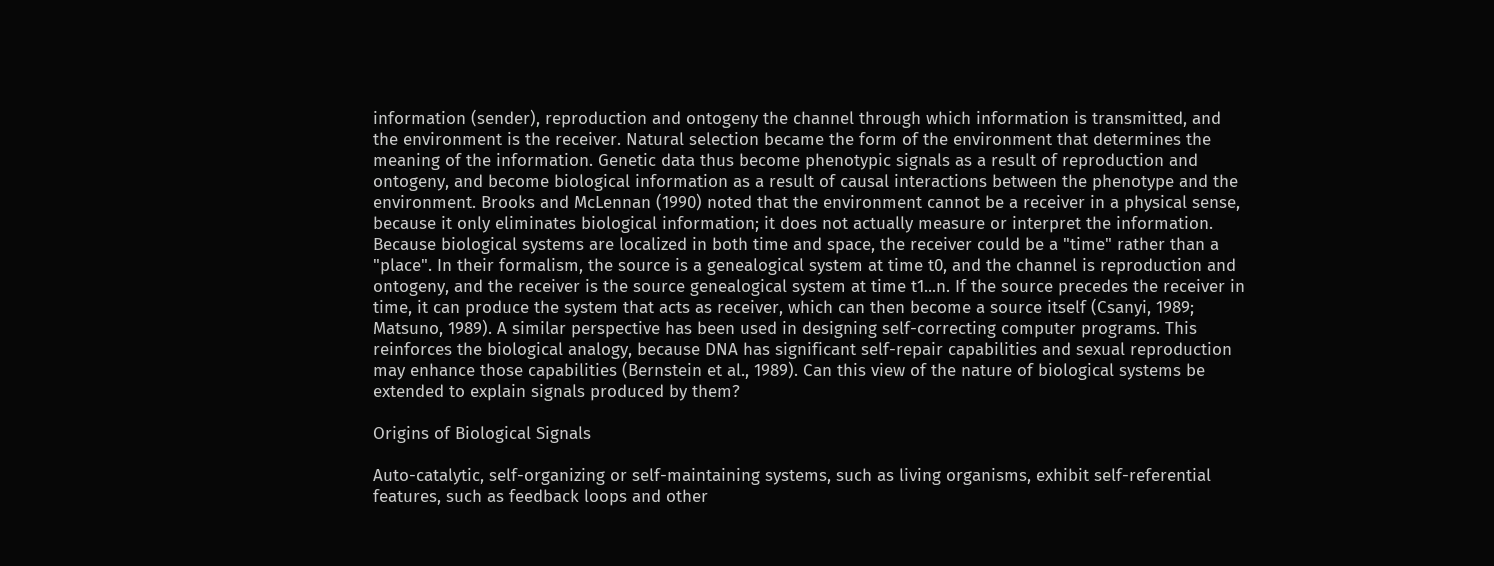information (sender), reproduction and ontogeny the channel through which information is transmitted, and the environment is the receiver. Natural selection became the form of the environment that determines the meaning of the information. Genetic data thus become phenotypic signals as a result of reproduction and ontogeny, and become biological information as a result of causal interactions between the phenotype and the environment. Brooks and McLennan (1990) noted that the environment cannot be a receiver in a physical sense, because it only eliminates biological information; it does not actually measure or interpret the information. Because biological systems are localized in both time and space, the receiver could be a "time" rather than a "place". In their formalism, the source is a genealogical system at time t0, and the channel is reproduction and ontogeny, and the receiver is the source genealogical system at time t1...n. If the source precedes the receiver in time, it can produce the system that acts as receiver, which can then become a source itself (Csanyi, 1989; Matsuno, 1989). A similar perspective has been used in designing self-correcting computer programs. This reinforces the biological analogy, because DNA has significant self-repair capabilities and sexual reproduction may enhance those capabilities (Bernstein et al., 1989). Can this view of the nature of biological systems be extended to explain signals produced by them?

Origins of Biological Signals

Auto-catalytic, self-organizing or self-maintaining systems, such as living organisms, exhibit self-referential features, such as feedback loops and other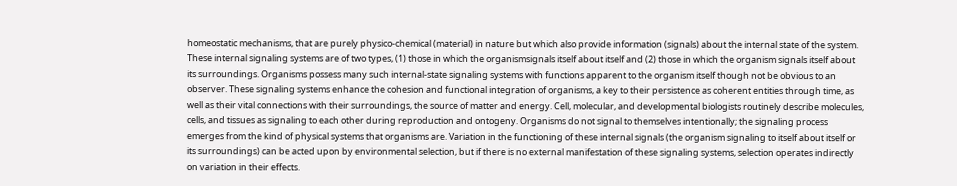homeostatic mechanisms, that are purely physico-chemical (material) in nature but which also provide information (signals) about the internal state of the system. These internal signaling systems are of two types, (1) those in which the organismsignals itself about itself and (2) those in which the organism signals itself about its surroundings. Organisms possess many such internal-state signaling systems with functions apparent to the organism itself though not be obvious to an observer. These signaling systems enhance the cohesion and functional integration of organisms, a key to their persistence as coherent entities through time, as well as their vital connections with their surroundings, the source of matter and energy. Cell, molecular, and developmental biologists routinely describe molecules, cells, and tissues as signaling to each other during reproduction and ontogeny. Organisms do not signal to themselves intentionally; the signaling process emerges from the kind of physical systems that organisms are. Variation in the functioning of these internal signals (the organism signaling to itself about itself or its surroundings) can be acted upon by environmental selection, but if there is no external manifestation of these signaling systems, selection operates indirectly on variation in their effects.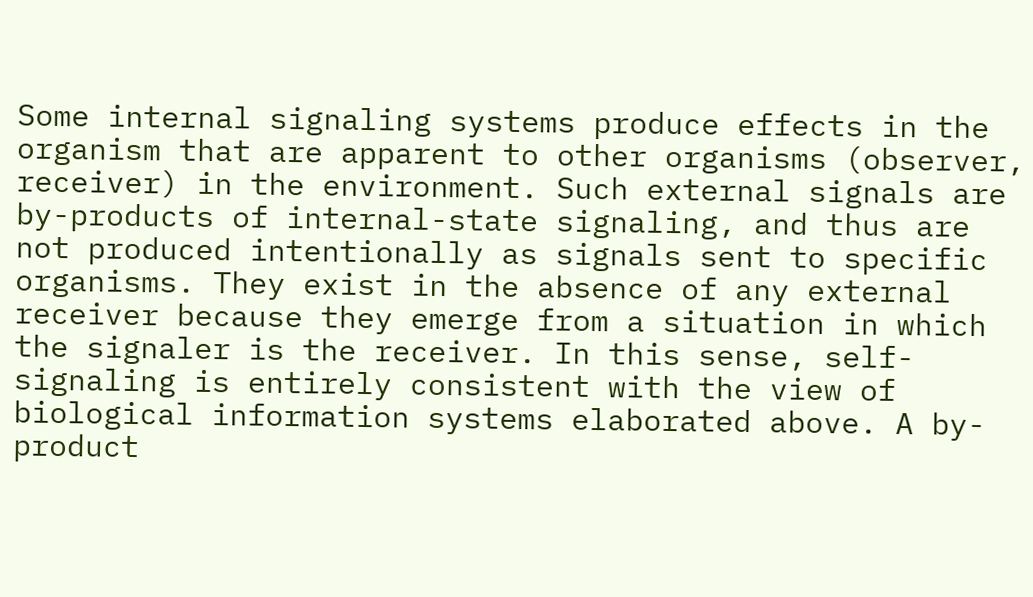Some internal signaling systems produce effects in the organism that are apparent to other organisms (observer, receiver) in the environment. Such external signals are by-products of internal-state signaling, and thus are not produced intentionally as signals sent to specific organisms. They exist in the absence of any external receiver because they emerge from a situation in which the signaler is the receiver. In this sense, self-signaling is entirely consistent with the view of biological information systems elaborated above. A by-product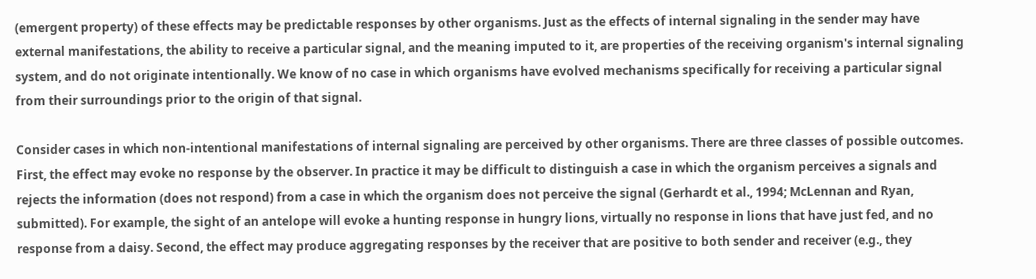(emergent property) of these effects may be predictable responses by other organisms. Just as the effects of internal signaling in the sender may have external manifestations, the ability to receive a particular signal, and the meaning imputed to it, are properties of the receiving organism's internal signaling system, and do not originate intentionally. We know of no case in which organisms have evolved mechanisms specifically for receiving a particular signal from their surroundings prior to the origin of that signal.

Consider cases in which non-intentional manifestations of internal signaling are perceived by other organisms. There are three classes of possible outcomes. First, the effect may evoke no response by the observer. In practice it may be difficult to distinguish a case in which the organism perceives a signals and rejects the information (does not respond) from a case in which the organism does not perceive the signal (Gerhardt et al., 1994; McLennan and Ryan, submitted). For example, the sight of an antelope will evoke a hunting response in hungry lions, virtually no response in lions that have just fed, and no response from a daisy. Second, the effect may produce aggregating responses by the receiver that are positive to both sender and receiver (e.g., they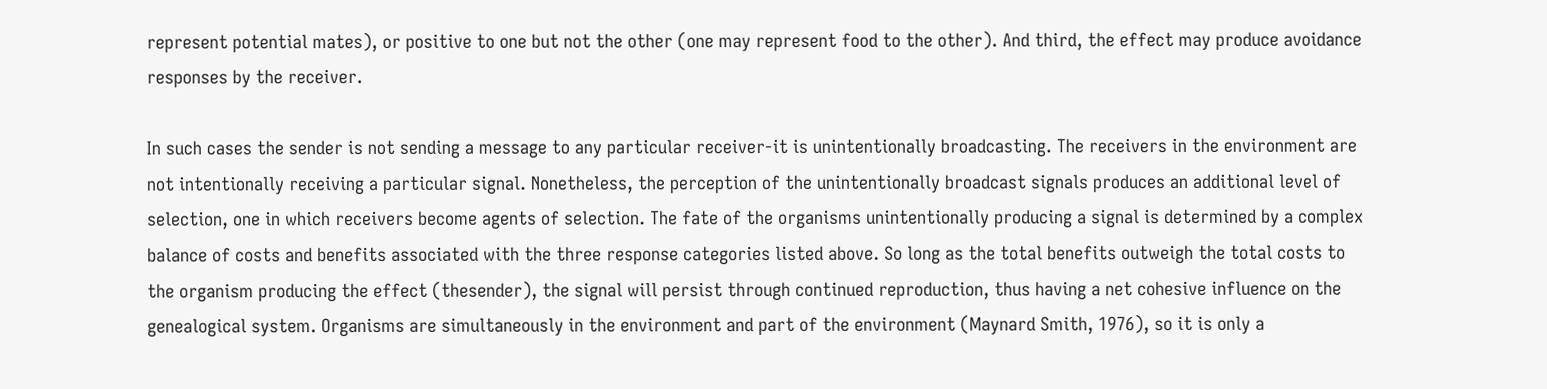represent potential mates), or positive to one but not the other (one may represent food to the other). And third, the effect may produce avoidance responses by the receiver.

In such cases the sender is not sending a message to any particular receiver-it is unintentionally broadcasting. The receivers in the environment are not intentionally receiving a particular signal. Nonetheless, the perception of the unintentionally broadcast signals produces an additional level of selection, one in which receivers become agents of selection. The fate of the organisms unintentionally producing a signal is determined by a complex balance of costs and benefits associated with the three response categories listed above. So long as the total benefits outweigh the total costs to the organism producing the effect (thesender), the signal will persist through continued reproduction, thus having a net cohesive influence on the genealogical system. Organisms are simultaneously in the environment and part of the environment (Maynard Smith, 1976), so it is only a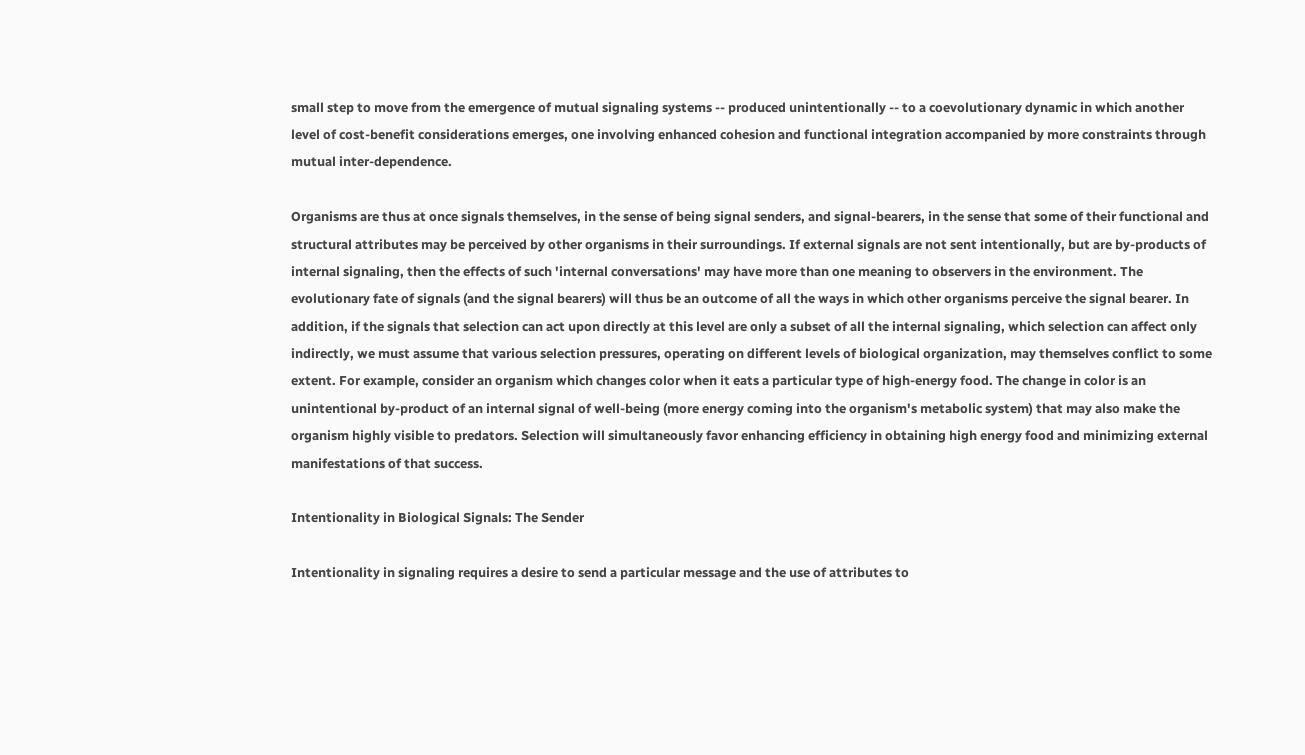small step to move from the emergence of mutual signaling systems -- produced unintentionally -- to a coevolutionary dynamic in which another level of cost-benefit considerations emerges, one involving enhanced cohesion and functional integration accompanied by more constraints through mutual inter-dependence.

Organisms are thus at once signals themselves, in the sense of being signal senders, and signal-bearers, in the sense that some of their functional and structural attributes may be perceived by other organisms in their surroundings. If external signals are not sent intentionally, but are by-products of internal signaling, then the effects of such 'internal conversations' may have more than one meaning to observers in the environment. The evolutionary fate of signals (and the signal bearers) will thus be an outcome of all the ways in which other organisms perceive the signal bearer. In addition, if the signals that selection can act upon directly at this level are only a subset of all the internal signaling, which selection can affect only indirectly, we must assume that various selection pressures, operating on different levels of biological organization, may themselves conflict to some extent. For example, consider an organism which changes color when it eats a particular type of high-energy food. The change in color is an unintentional by-product of an internal signal of well-being (more energy coming into the organism's metabolic system) that may also make the organism highly visible to predators. Selection will simultaneously favor enhancing efficiency in obtaining high energy food and minimizing external manifestations of that success.

Intentionality in Biological Signals: The Sender

Intentionality in signaling requires a desire to send a particular message and the use of attributes to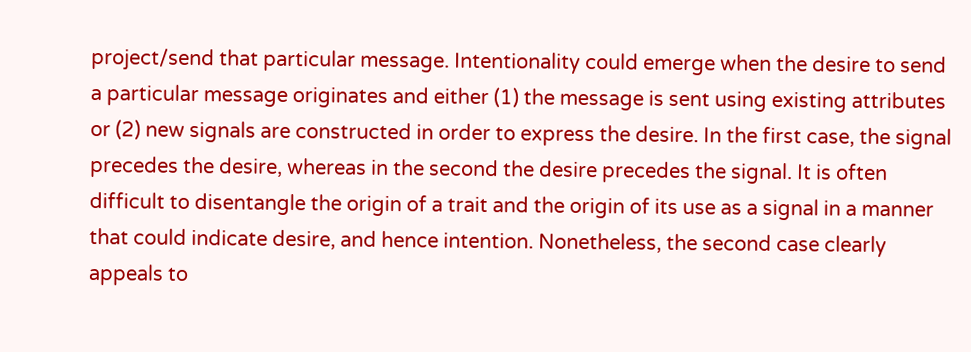project/send that particular message. Intentionality could emerge when the desire to send a particular message originates and either (1) the message is sent using existing attributes or (2) new signals are constructed in order to express the desire. In the first case, the signal precedes the desire, whereas in the second the desire precedes the signal. It is often difficult to disentangle the origin of a trait and the origin of its use as a signal in a manner that could indicate desire, and hence intention. Nonetheless, the second case clearly appeals to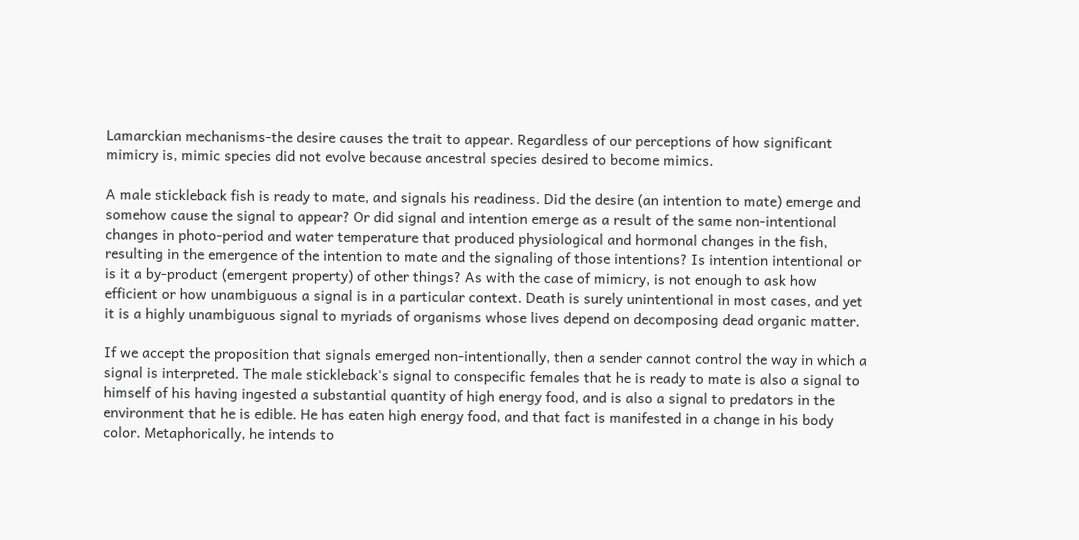Lamarckian mechanisms-the desire causes the trait to appear. Regardless of our perceptions of how significant mimicry is, mimic species did not evolve because ancestral species desired to become mimics.

A male stickleback fish is ready to mate, and signals his readiness. Did the desire (an intention to mate) emerge and somehow cause the signal to appear? Or did signal and intention emerge as a result of the same non-intentional changes in photo-period and water temperature that produced physiological and hormonal changes in the fish, resulting in the emergence of the intention to mate and the signaling of those intentions? Is intention intentional or is it a by-product (emergent property) of other things? As with the case of mimicry, is not enough to ask how efficient or how unambiguous a signal is in a particular context. Death is surely unintentional in most cases, and yet it is a highly unambiguous signal to myriads of organisms whose lives depend on decomposing dead organic matter.

If we accept the proposition that signals emerged non-intentionally, then a sender cannot control the way in which a signal is interpreted. The male stickleback's signal to conspecific females that he is ready to mate is also a signal to himself of his having ingested a substantial quantity of high energy food, and is also a signal to predators in the environment that he is edible. He has eaten high energy food, and that fact is manifested in a change in his body color. Metaphorically, he intends to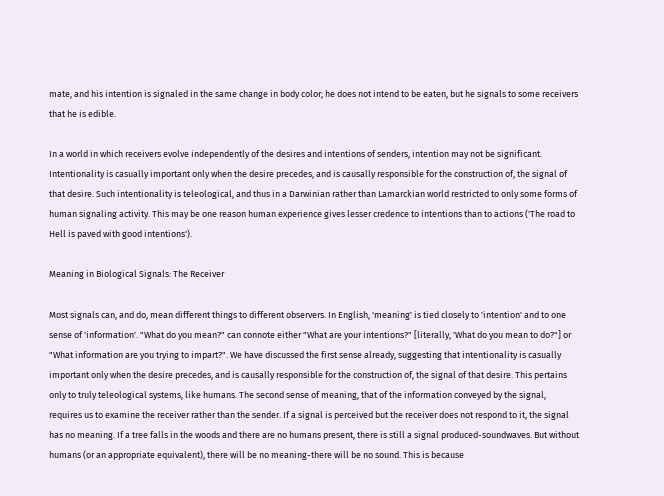mate, and his intention is signaled in the same change in body color; he does not intend to be eaten, but he signals to some receivers that he is edible.

In a world in which receivers evolve independently of the desires and intentions of senders, intention may not be significant. Intentionality is casually important only when the desire precedes, and is causally responsible for the construction of, the signal of that desire. Such intentionality is teleological, and thus in a Darwinian rather than Lamarckian world restricted to only some forms of human signaling activity. This may be one reason human experience gives lesser credence to intentions than to actions ('The road to Hell is paved with good intentions').

Meaning in Biological Signals: The Receiver

Most signals can, and do, mean different things to different observers. In English, 'meaning' is tied closely to 'intention' and to one sense of 'information'. "What do you mean?" can connote either "What are your intentions?" [literally, 'What do you mean to do?"] or "What information are you trying to impart?". We have discussed the first sense already, suggesting that intentionality is casually important only when the desire precedes, and is causally responsible for the construction of, the signal of that desire. This pertains only to truly teleological systems, like humans. The second sense of meaning, that of the information conveyed by the signal, requires us to examine the receiver rather than the sender. If a signal is perceived but the receiver does not respond to it, the signal has no meaning. If a tree falls in the woods and there are no humans present, there is still a signal produced-soundwaves. But without humans (or an appropriate equivalent), there will be no meaning-there will be no sound. This is because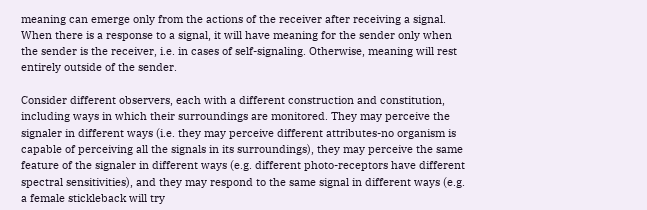meaning can emerge only from the actions of the receiver after receiving a signal. When there is a response to a signal, it will have meaning for the sender only when the sender is the receiver, i.e. in cases of self-signaling. Otherwise, meaning will rest entirely outside of the sender.

Consider different observers, each with a different construction and constitution, including ways in which their surroundings are monitored. They may perceive the signaler in different ways (i.e. they may perceive different attributes-no organism is capable of perceiving all the signals in its surroundings), they may perceive the same feature of the signaler in different ways (e.g. different photo-receptors have different spectral sensitivities), and they may respond to the same signal in different ways (e.g. a female stickleback will try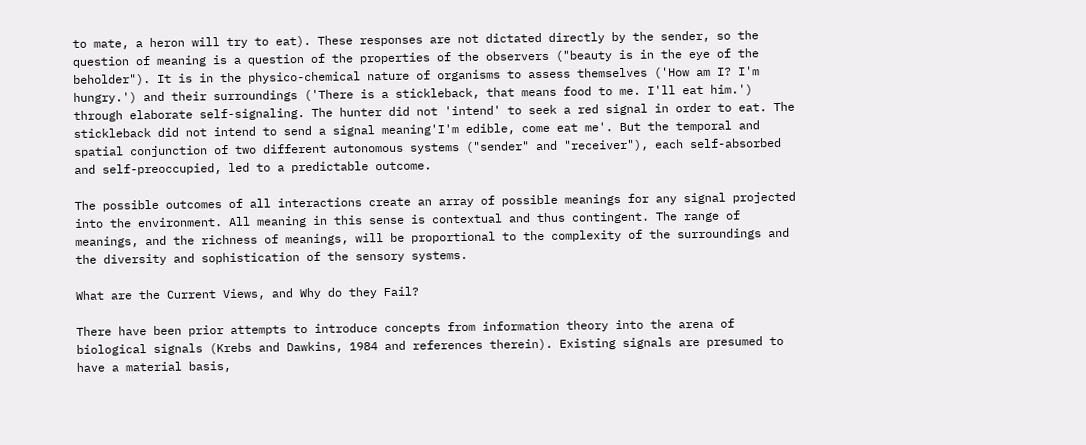to mate, a heron will try to eat). These responses are not dictated directly by the sender, so the question of meaning is a question of the properties of the observers ("beauty is in the eye of the beholder"). It is in the physico-chemical nature of organisms to assess themselves ('How am I? I'm hungry.') and their surroundings ('There is a stickleback, that means food to me. I'll eat him.') through elaborate self-signaling. The hunter did not 'intend' to seek a red signal in order to eat. The stickleback did not intend to send a signal meaning'I'm edible, come eat me'. But the temporal and spatial conjunction of two different autonomous systems ("sender" and "receiver"), each self-absorbed and self-preoccupied, led to a predictable outcome.

The possible outcomes of all interactions create an array of possible meanings for any signal projected into the environment. All meaning in this sense is contextual and thus contingent. The range of meanings, and the richness of meanings, will be proportional to the complexity of the surroundings and the diversity and sophistication of the sensory systems.

What are the Current Views, and Why do they Fail?

There have been prior attempts to introduce concepts from information theory into the arena of biological signals (Krebs and Dawkins, 1984 and references therein). Existing signals are presumed to have a material basis,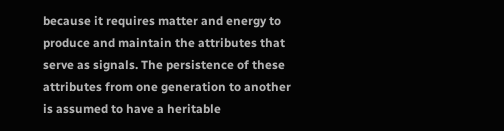because it requires matter and energy to produce and maintain the attributes that serve as signals. The persistence of these attributes from one generation to another is assumed to have a heritable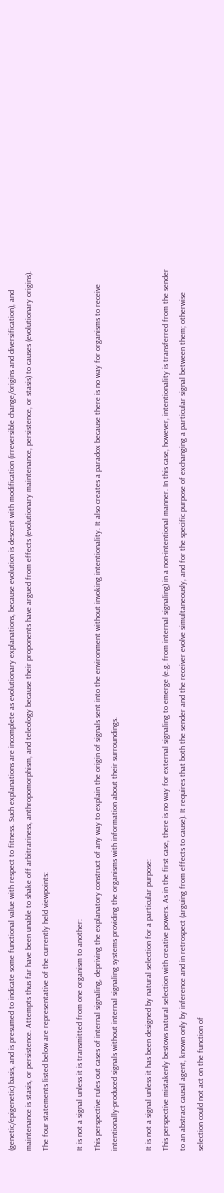(genetic/epigenetic) basis, and is presumed to indicate some functional value with respect to fitness. Such explanations are incomplete as evolutionary explanations, because evolution is descent with modification (irreversible change/origins and diversification), and maintenance is stasis, or persistence. Attempts thus far have been unable to shake off arbitrariness, anthropomorphism, and teleology because their proponents have argued from effects (evolutionary maintenance, persistence, or stasis) to causes (evolutionary origins). The four statements listed below are representative of the currently held viewpoints:

It is not a signal unless it is transmitted from one organism to another:
This perspective rules out cases of internal signaling, depriving the explanatory construct of any way to explain the origin of signals sent into the environment without invoking intentionality. It also creates a paradox because there is no way for organisms to receive intentionally-produced signals without internal signaling systems providing the organisms with information about their surroundings.

It is not a signal unless it has been designed by natural selection for a particular purpose:
This perspective mistakenly bestows natural selection with creative powers. As in the first case, there is no way for external signaling to emerge (e.g. from internal signaling) in a non-intentional manner. In this case, however, intentionality is transferred from the sender to an abstract causal agent, known only by inference and in retrospect (arguing from effects to cause). It requires that both the sender and the receiver evolve simultaneously, and for the specific purpose of exchanging a particular signal between them; otherwise selection could not act on the function of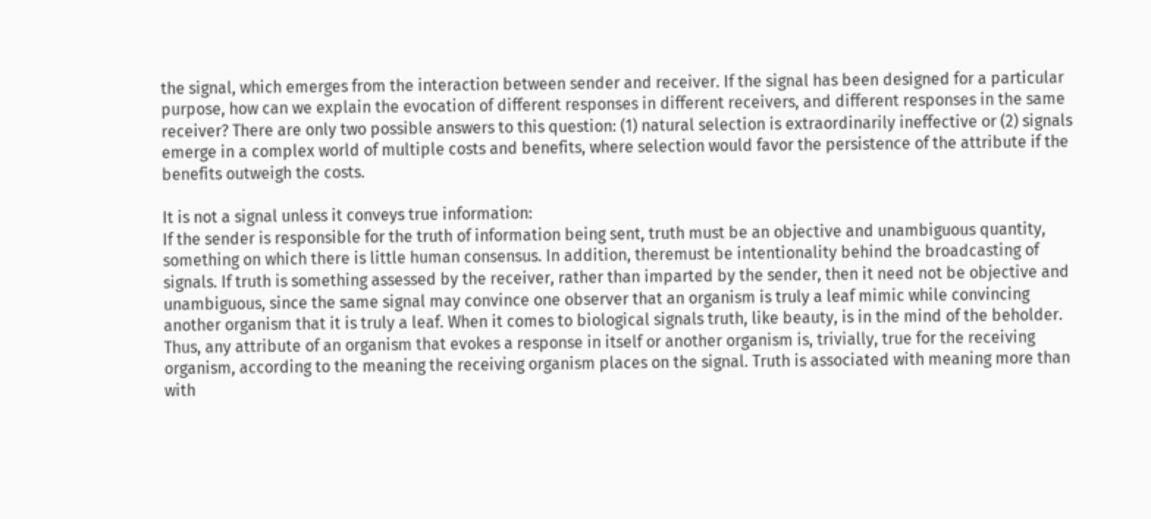the signal, which emerges from the interaction between sender and receiver. If the signal has been designed for a particular purpose, how can we explain the evocation of different responses in different receivers, and different responses in the same receiver? There are only two possible answers to this question: (1) natural selection is extraordinarily ineffective or (2) signals emerge in a complex world of multiple costs and benefits, where selection would favor the persistence of the attribute if the benefits outweigh the costs.

It is not a signal unless it conveys true information:
If the sender is responsible for the truth of information being sent, truth must be an objective and unambiguous quantity, something on which there is little human consensus. In addition, theremust be intentionality behind the broadcasting of signals. If truth is something assessed by the receiver, rather than imparted by the sender, then it need not be objective and unambiguous, since the same signal may convince one observer that an organism is truly a leaf mimic while convincing another organism that it is truly a leaf. When it comes to biological signals truth, like beauty, is in the mind of the beholder. Thus, any attribute of an organism that evokes a response in itself or another organism is, trivially, true for the receiving organism, according to the meaning the receiving organism places on the signal. Truth is associated with meaning more than with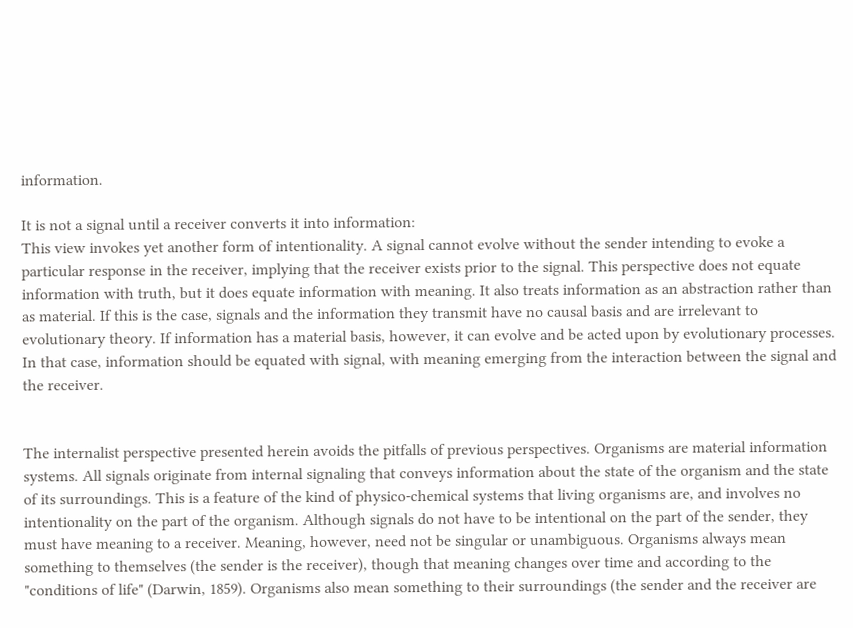information.

It is not a signal until a receiver converts it into information:
This view invokes yet another form of intentionality. A signal cannot evolve without the sender intending to evoke a particular response in the receiver, implying that the receiver exists prior to the signal. This perspective does not equate information with truth, but it does equate information with meaning. It also treats information as an abstraction rather than as material. If this is the case, signals and the information they transmit have no causal basis and are irrelevant to evolutionary theory. If information has a material basis, however, it can evolve and be acted upon by evolutionary processes. In that case, information should be equated with signal, with meaning emerging from the interaction between the signal and the receiver.


The internalist perspective presented herein avoids the pitfalls of previous perspectives. Organisms are material information systems. All signals originate from internal signaling that conveys information about the state of the organism and the state of its surroundings. This is a feature of the kind of physico-chemical systems that living organisms are, and involves no intentionality on the part of the organism. Although signals do not have to be intentional on the part of the sender, they must have meaning to a receiver. Meaning, however, need not be singular or unambiguous. Organisms always mean something to themselves (the sender is the receiver), though that meaning changes over time and according to the "conditions of life" (Darwin, 1859). Organisms also mean something to their surroundings (the sender and the receiver are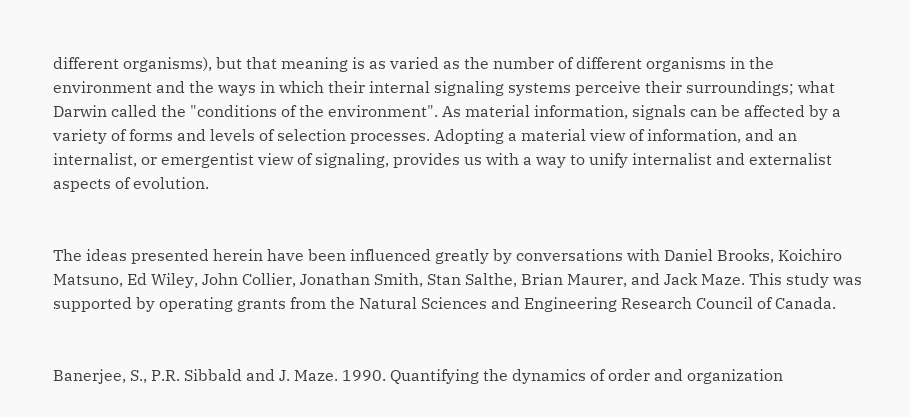different organisms), but that meaning is as varied as the number of different organisms in the environment and the ways in which their internal signaling systems perceive their surroundings; what Darwin called the "conditions of the environment". As material information, signals can be affected by a variety of forms and levels of selection processes. Adopting a material view of information, and an internalist, or emergentist view of signaling, provides us with a way to unify internalist and externalist aspects of evolution.


The ideas presented herein have been influenced greatly by conversations with Daniel Brooks, Koichiro Matsuno, Ed Wiley, John Collier, Jonathan Smith, Stan Salthe, Brian Maurer, and Jack Maze. This study was supported by operating grants from the Natural Sciences and Engineering Research Council of Canada.


Banerjee, S., P.R. Sibbald and J. Maze. 1990. Quantifying the dynamics of order and organization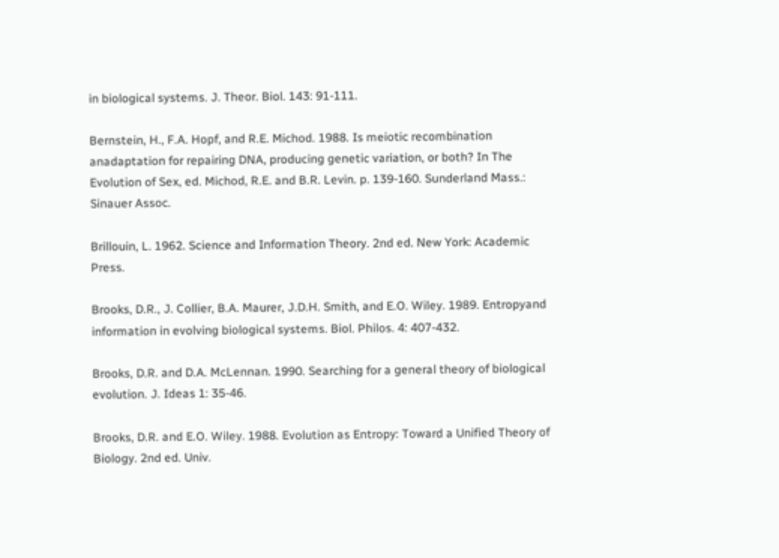in biological systems. J. Theor. Biol. 143: 91-111.

Bernstein, H., F.A. Hopf, and R.E. Michod. 1988. Is meiotic recombination anadaptation for repairing DNA, producing genetic variation, or both? In The Evolution of Sex, ed. Michod, R.E. and B.R. Levin. p. 139-160. Sunderland Mass.: Sinauer Assoc.

Brillouin, L. 1962. Science and Information Theory. 2nd ed. New York: Academic Press.

Brooks, D.R., J. Collier, B.A. Maurer, J.D.H. Smith, and E.O. Wiley. 1989. Entropyand information in evolving biological systems. Biol. Philos. 4: 407-432.

Brooks, D.R. and D.A. McLennan. 1990. Searching for a general theory of biological evolution. J. Ideas 1: 35-46.

Brooks, D.R. and E.O. Wiley. 1988. Evolution as Entropy: Toward a Unified Theory of Biology. 2nd ed. Univ.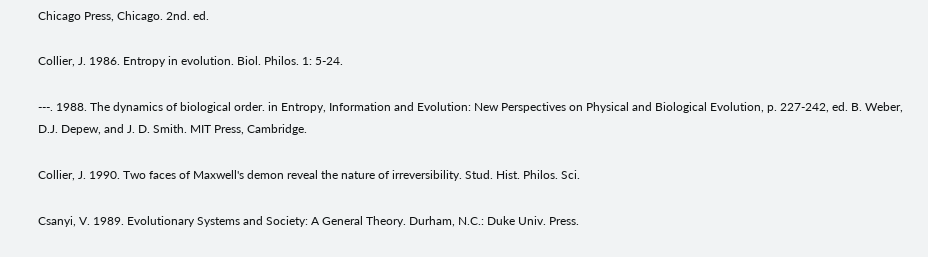Chicago Press, Chicago. 2nd. ed.

Collier, J. 1986. Entropy in evolution. Biol. Philos. 1: 5-24.

---. 1988. The dynamics of biological order. in Entropy, Information and Evolution: New Perspectives on Physical and Biological Evolution, p. 227-242, ed. B. Weber, D.J. Depew, and J. D. Smith. MIT Press, Cambridge.

Collier, J. 1990. Two faces of Maxwell's demon reveal the nature of irreversibility. Stud. Hist. Philos. Sci.

Csanyi, V. 1989. Evolutionary Systems and Society: A General Theory. Durham, N.C.: Duke Univ. Press.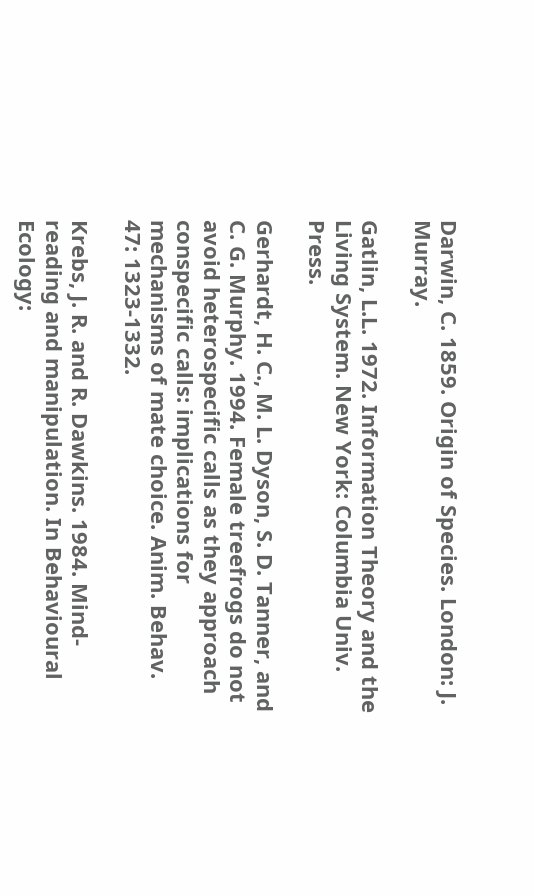Darwin, C. 1859. Origin of Species. London: J. Murray.

Gatlin, L.L. 1972. Information Theory and the Living System. New York: Columbia Univ. Press.

Gerhardt, H. C., M. L. Dyson, S. D. Tanner, and C. G. Murphy. 1994. Female treefrogs do not avoid heterospecific calls as they approach conspecific calls: implications for mechanisms of mate choice. Anim. Behav. 47: 1323-1332.

Krebs, J. R. and R. Dawkins. 1984. Mind-reading and manipulation. In Behavioural Ecology: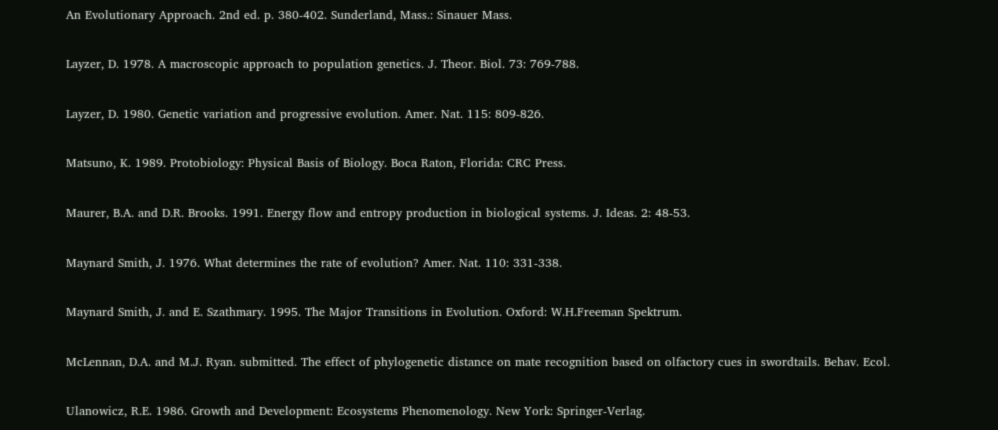An Evolutionary Approach. 2nd ed. p. 380-402. Sunderland, Mass.: Sinauer Mass.

Layzer, D. 1978. A macroscopic approach to population genetics. J. Theor. Biol. 73: 769-788.

Layzer, D. 1980. Genetic variation and progressive evolution. Amer. Nat. 115: 809-826.

Matsuno, K. 1989. Protobiology: Physical Basis of Biology. Boca Raton, Florida: CRC Press.

Maurer, B.A. and D.R. Brooks. 1991. Energy flow and entropy production in biological systems. J. Ideas. 2: 48-53.

Maynard Smith, J. 1976. What determines the rate of evolution? Amer. Nat. 110: 331-338.

Maynard Smith, J. and E. Szathmary. 1995. The Major Transitions in Evolution. Oxford: W.H.Freeman Spektrum.

McLennan, D.A. and M.J. Ryan. submitted. The effect of phylogenetic distance on mate recognition based on olfactory cues in swordtails. Behav. Ecol.

Ulanowicz, R.E. 1986. Growth and Development: Ecosystems Phenomenology. New York: Springer-Verlag.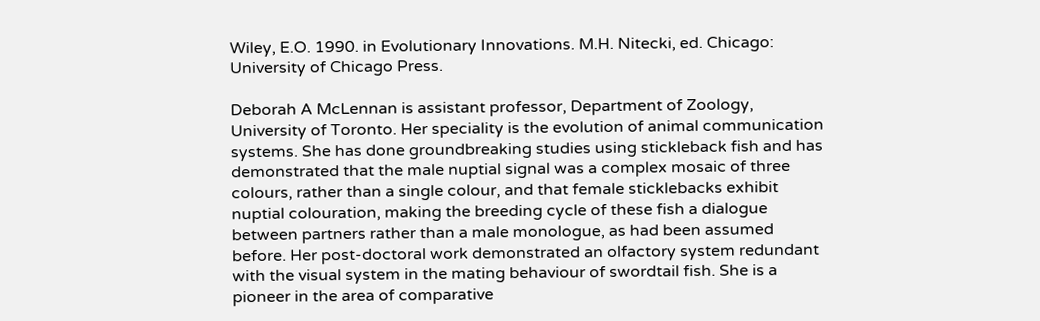Wiley, E.O. 1990. in Evolutionary Innovations. M.H. Nitecki, ed. Chicago: University of Chicago Press.

Deborah A McLennan is assistant professor, Department of Zoology, University of Toronto. Her speciality is the evolution of animal communication systems. She has done groundbreaking studies using stickleback fish and has demonstrated that the male nuptial signal was a complex mosaic of three colours, rather than a single colour, and that female sticklebacks exhibit nuptial colouration, making the breeding cycle of these fish a dialogue between partners rather than a male monologue, as had been assumed before. Her post-doctoral work demonstrated an olfactory system redundant with the visual system in the mating behaviour of swordtail fish. She is a pioneer in the area of comparative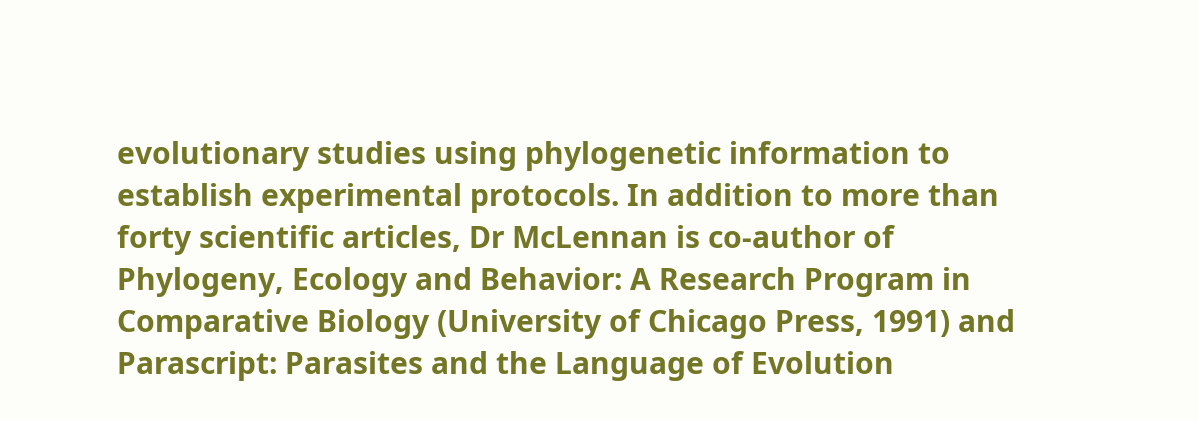evolutionary studies using phylogenetic information to establish experimental protocols. In addition to more than forty scientific articles, Dr McLennan is co-author of Phylogeny, Ecology and Behavior: A Research Program in Comparative Biology (University of Chicago Press, 1991) and Parascript: Parasites and the Language of Evolution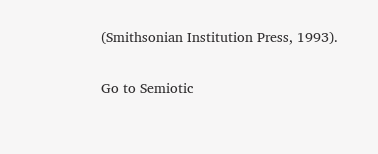(Smithsonian Institution Press, 1993).

Go to Semiotic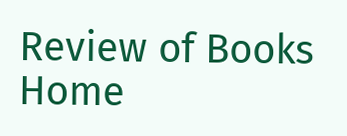Review of Books Home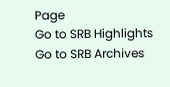Page
Go to SRB Highlights
Go to SRB Archives